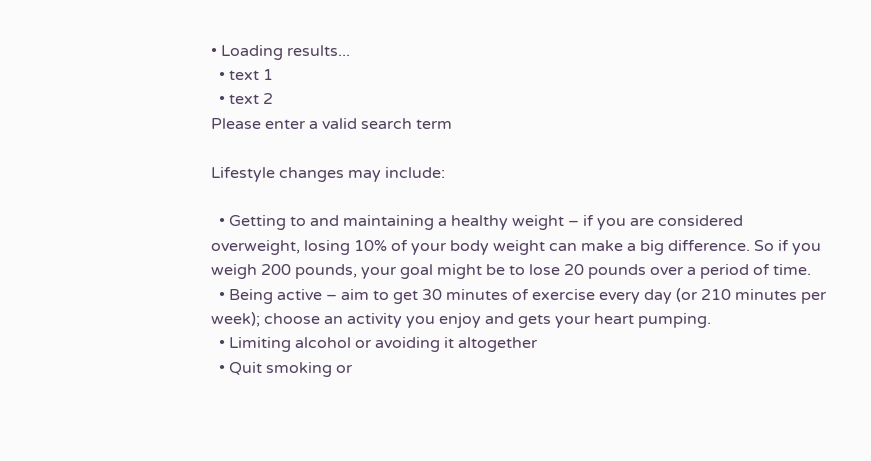• Loading results...
  • text 1
  • text 2
Please enter a valid search term

Lifestyle changes may include:

  • Getting to and maintaining a healthy weight – if you are considered overweight, losing 10% of your body weight can make a big difference. So if you weigh 200 pounds, your goal might be to lose 20 pounds over a period of time.
  • Being active – aim to get 30 minutes of exercise every day (or 210 minutes per week); choose an activity you enjoy and gets your heart pumping.
  • Limiting alcohol or avoiding it altogether
  • Quit smoking or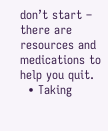don’t start – there are resources and medications to help you quit.
  • Taking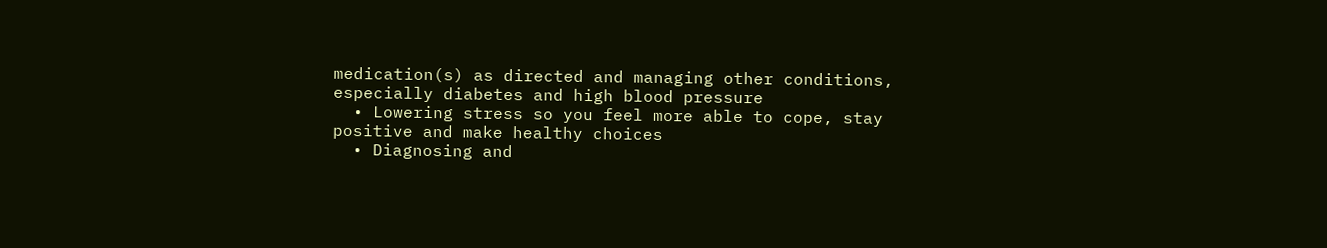medication(s) as directed and managing other conditions, especially diabetes and high blood pressure
  • Lowering stress so you feel more able to cope, stay positive and make healthy choices
  • Diagnosing and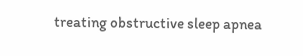treating obstructive sleep apnea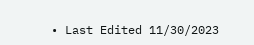• Last Edited 11/30/2023